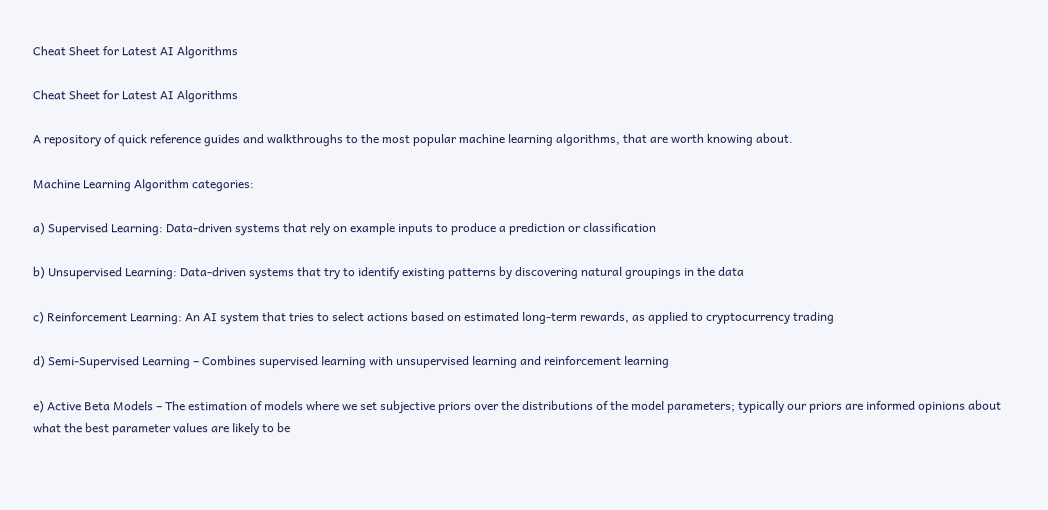Cheat Sheet for Latest AI Algorithms

Cheat Sheet for Latest AI Algorithms

A repository of quick reference guides and walkthroughs to the most popular machine learning algorithms, that are worth knowing about.

Machine Learning Algorithm categories:

a) Supervised Learning: Data-driven systems that rely on example inputs to produce a prediction or classification

b) Unsupervised Learning: Data-driven systems that try to identify existing patterns by discovering natural groupings in the data

c) Reinforcement Learning: An AI system that tries to select actions based on estimated long-term rewards, as applied to cryptocurrency trading

d) Semi-Supervised Learning – Combines supervised learning with unsupervised learning and reinforcement learning

e) Active Beta Models – The estimation of models where we set subjective priors over the distributions of the model parameters; typically our priors are informed opinions about what the best parameter values are likely to be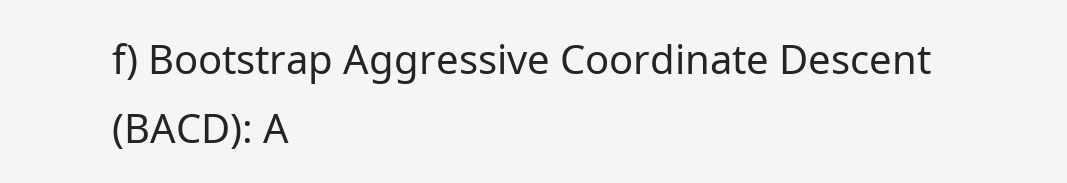f) Bootstrap Aggressive Coordinate Descent (BACD): A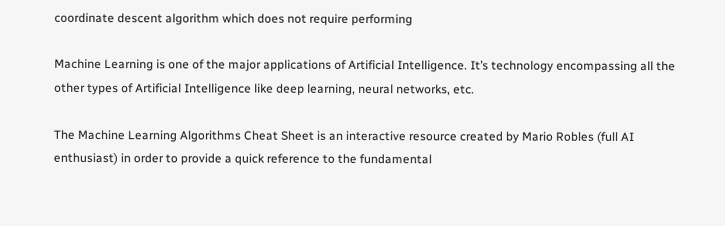coordinate descent algorithm which does not require performing

Machine Learning is one of the major applications of Artificial Intelligence. It’s technology encompassing all the other types of Artificial Intelligence like deep learning, neural networks, etc.

The Machine Learning Algorithms Cheat Sheet is an interactive resource created by Mario Robles (full AI enthusiast) in order to provide a quick reference to the fundamental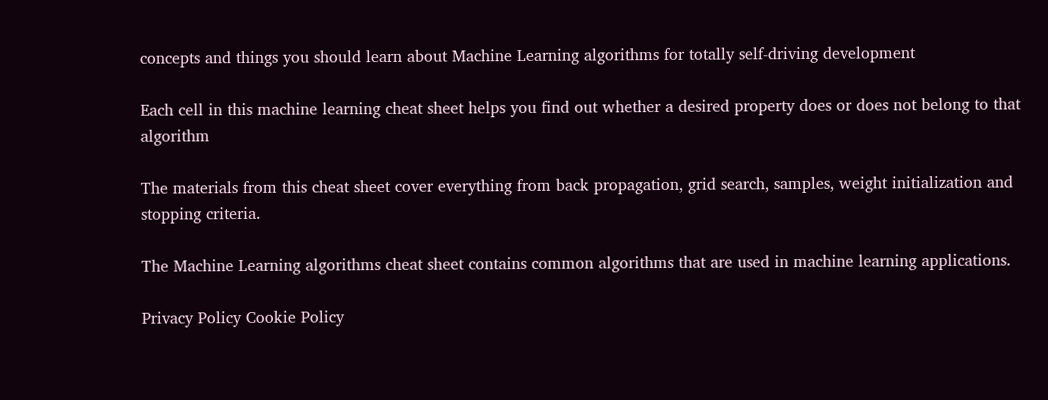concepts and things you should learn about Machine Learning algorithms for totally self-driving development

Each cell in this machine learning cheat sheet helps you find out whether a desired property does or does not belong to that algorithm

The materials from this cheat sheet cover everything from back propagation, grid search, samples, weight initialization and stopping criteria.

The Machine Learning algorithms cheat sheet contains common algorithms that are used in machine learning applications.

Privacy Policy Cookie Policy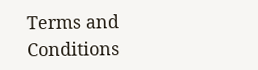Terms and Conditions